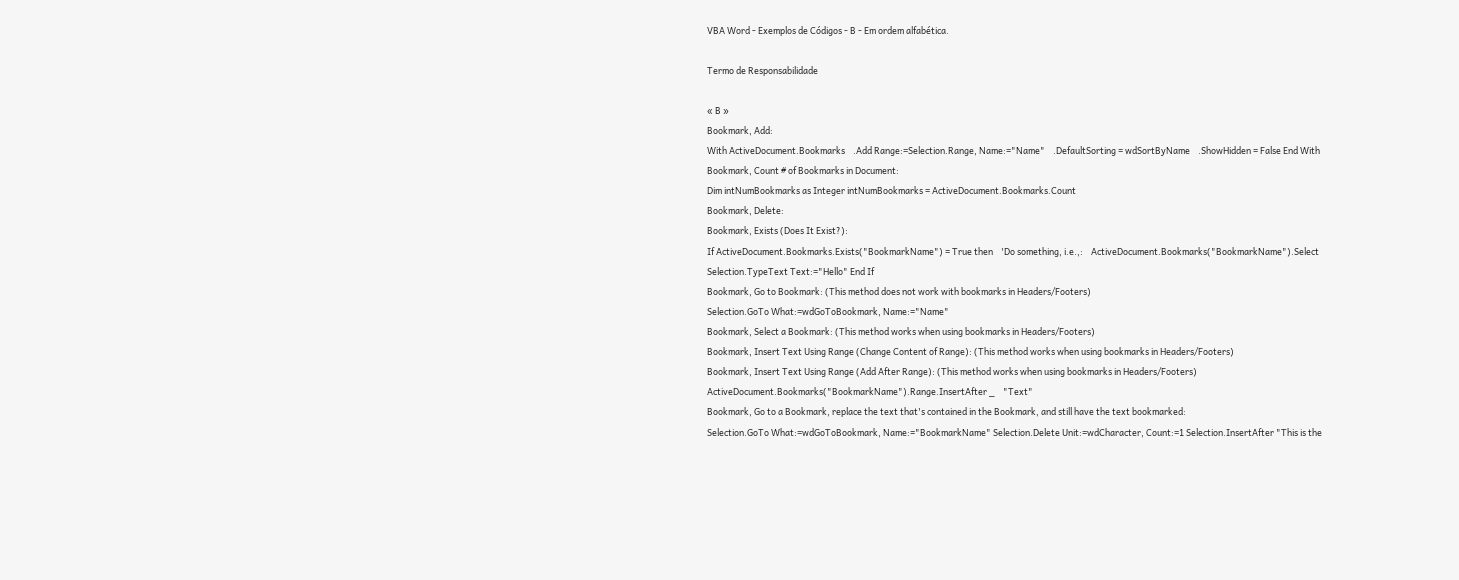VBA Word - Exemplos de Códigos - B - Em ordem alfabética.

Termo de Responsabilidade

« B »
Bookmark, Add:
With ActiveDocument.Bookmarks    .Add Range:=Selection.Range, Name:="Name"    .DefaultSorting = wdSortByName    .ShowHidden = False End With
Bookmark, Count # of Bookmarks in Document:
Dim intNumBookmarks as Integer intNumBookmarks = ActiveDocument.Bookmarks.Count
Bookmark, Delete:
Bookmark, Exists (Does It Exist?):
If ActiveDocument.Bookmarks.Exists("BookmarkName") = True then    'Do something, i.e.,:    ActiveDocument.Bookmarks("BookmarkName").Select    Selection.TypeText Text:="Hello" End If
Bookmark, Go to Bookmark: (This method does not work with bookmarks in Headers/Footers)
Selection.GoTo What:=wdGoToBookmark, Name:="Name"
Bookmark, Select a Bookmark: (This method works when using bookmarks in Headers/Footers)
Bookmark, Insert Text Using Range (Change Content of Range): (This method works when using bookmarks in Headers/Footers)
Bookmark, Insert Text Using Range (Add After Range): (This method works when using bookmarks in Headers/Footers)
ActiveDocument.Bookmarks("BookmarkName").Range.InsertAfter _    "Text"
Bookmark, Go to a Bookmark, replace the text that's contained in the Bookmark, and still have the text bookmarked:
Selection.GoTo What:=wdGoToBookmark, Name:="BookmarkName" Selection.Delete Unit:=wdCharacter, Count:=1 Selection.InsertAfter "This is the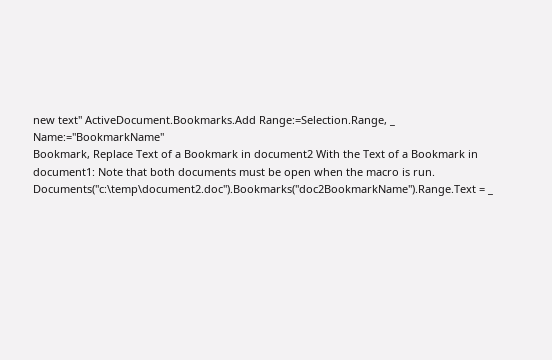new text" ActiveDocument.Bookmarks.Add Range:=Selection.Range, _    Name:="BookmarkName"
Bookmark, Replace Text of a Bookmark in document2 With the Text of a Bookmark in document1: Note that both documents must be open when the macro is run.
Documents("c:\temp\document2.doc").Bookmarks("doc2BookmarkName").Range.Text = _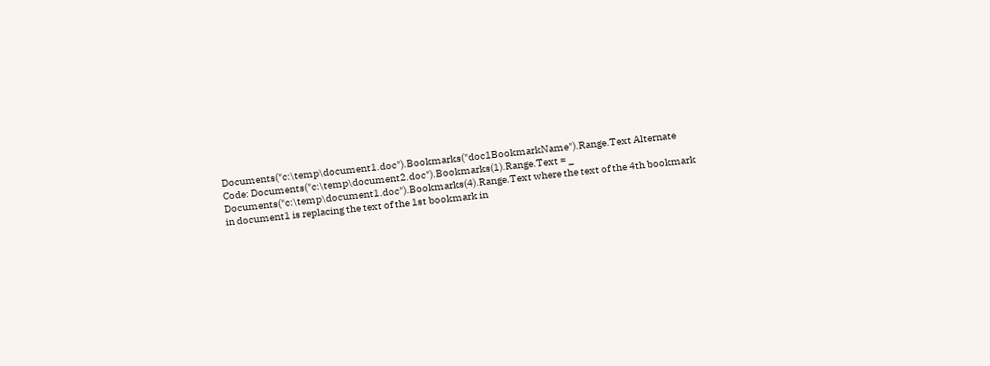Documents("c:\temp\document1.doc").Bookmarks("doc1BookmarkName").Range.Text Alternate Code: Documents("c:\temp\document2.doc").Bookmarks(1).Range.Text = _    Documents("c:\temp\document1.doc").Bookmarks(4).Range.Text where the text of the 4th bookmark in document1 is replacing the text of the 1st bookmark in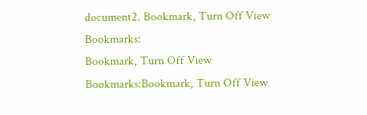document2. Bookmark, Turn Off View Bookmarks:
Bookmark, Turn Off View Bookmarks:Bookmark, Turn Off View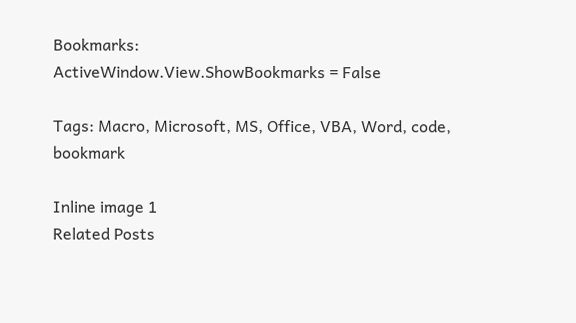Bookmarks:
ActiveWindow.View.ShowBookmarks = False

Tags: Macro, Microsoft, MS, Office, VBA, Word, code, bookmark

Inline image 1
Related Posts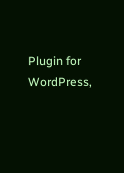Plugin for WordPress,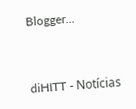Blogger...


diHITT - Notícias